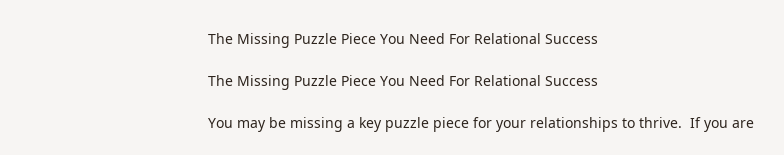The Missing Puzzle Piece You Need For Relational Success

The Missing Puzzle Piece You Need For Relational Success

You may be missing a key puzzle piece for your relationships to thrive.  If you are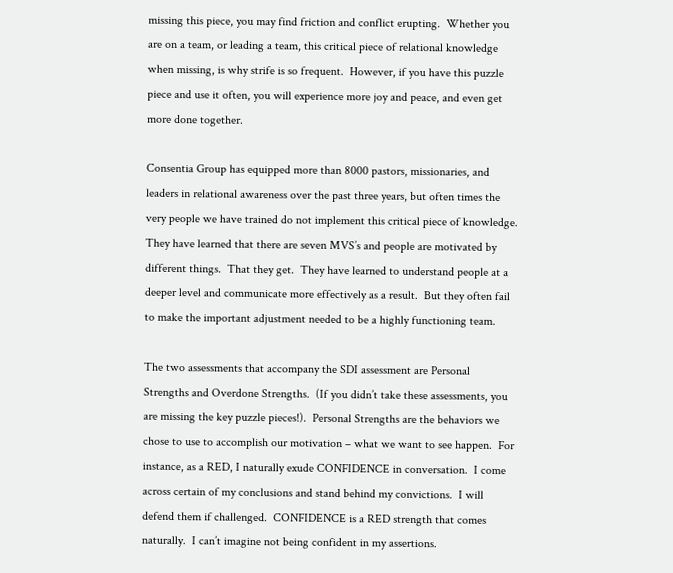missing this piece, you may find friction and conflict erupting.  Whether you are on a team, or leading a team, this critical piece of relational knowledge when missing, is why strife is so frequent.  However, if you have this puzzle piece and use it often, you will experience more joy and peace, and even get more done together.

Consentia Group has equipped more than 8000 pastors, missionaries, and leaders in relational awareness over the past three years, but often times the very people we have trained do not implement this critical piece of knowledge.  They have learned that there are seven MVS’s and people are motivated by different things.  That they get.  They have learned to understand people at a deeper level and communicate more effectively as a result.  But they often fail to make the important adjustment needed to be a highly functioning team.

The two assessments that accompany the SDI assessment are Personal Strengths and Overdone Strengths.  (If you didn’t take these assessments, you are missing the key puzzle pieces!).  Personal Strengths are the behaviors we chose to use to accomplish our motivation – what we want to see happen.  For instance, as a RED, I naturally exude CONFIDENCE in conversation.  I come across certain of my conclusions and stand behind my convictions.  I will defend them if challenged.  CONFIDENCE is a RED strength that comes naturally.  I can’t imagine not being confident in my assertions.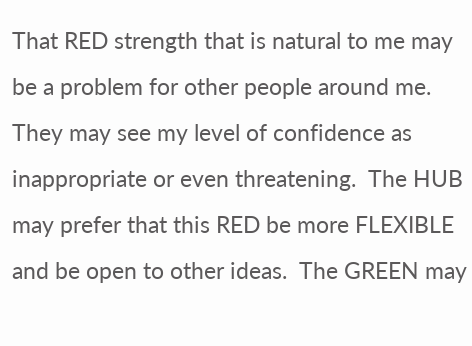That RED strength that is natural to me may be a problem for other people around me.  They may see my level of confidence as inappropriate or even threatening.  The HUB may prefer that this RED be more FLEXIBLE and be open to other ideas.  The GREEN may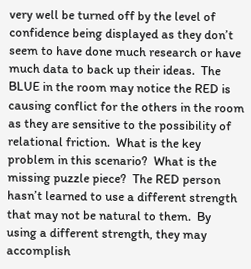very well be turned off by the level of confidence being displayed as they don’t seem to have done much research or have much data to back up their ideas.  The BLUE in the room may notice the RED is causing conflict for the others in the room as they are sensitive to the possibility of relational friction.  What is the key problem in this scenario?  What is the missing puzzle piece?  The RED person hasn’t learned to use a different strength that may not be natural to them.  By using a different strength, they may accomplish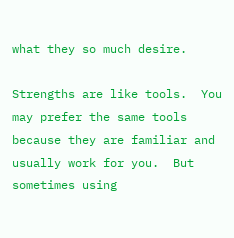what they so much desire.

Strengths are like tools.  You may prefer the same tools because they are familiar and usually work for you.  But sometimes using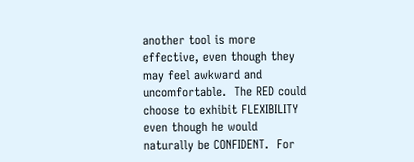another tool is more effective, even though they may feel awkward and uncomfortable.  The RED could choose to exhibit FLEXIBILITY even though he would naturally be CONFIDENT.  For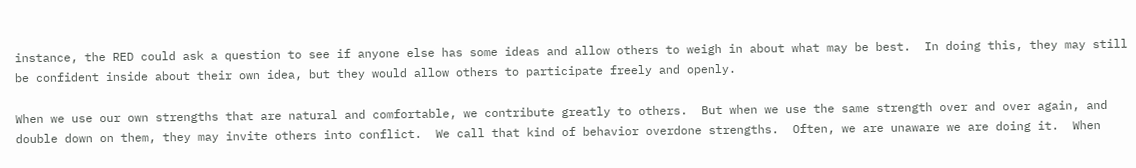instance, the RED could ask a question to see if anyone else has some ideas and allow others to weigh in about what may be best.  In doing this, they may still be confident inside about their own idea, but they would allow others to participate freely and openly.

When we use our own strengths that are natural and comfortable, we contribute greatly to others.  But when we use the same strength over and over again, and double down on them, they may invite others into conflict.  We call that kind of behavior overdone strengths.  Often, we are unaware we are doing it.  When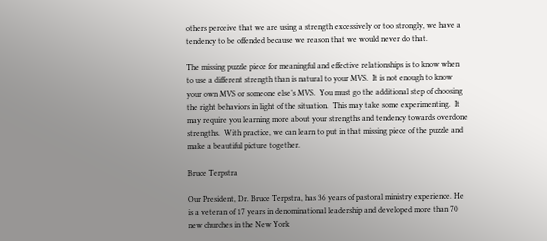others perceive that we are using a strength excessively or too strongly, we have a tendency to be offended because we reason that we would never do that.

The missing puzzle piece for meaningful and effective relationships is to know when to use a different strength than is natural to your MVS.  It is not enough to know your own MVS or someone else’s MVS.  You must go the additional step of choosing the right behaviors in light of the situation.  This may take some experimenting.  It may require you learning more about your strengths and tendency towards overdone strengths.  With practice, we can learn to put in that missing piece of the puzzle and make a beautiful picture together.

Bruce Terpstra

Our President, Dr. Bruce Terpstra, has 36 years of pastoral ministry experience. He is a veteran of 17 years in denominational leadership and developed more than 70 new churches in the New York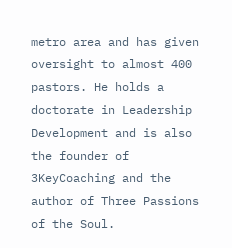metro area and has given oversight to almost 400 pastors. He holds a doctorate in Leadership Development and is also the founder of 3KeyCoaching and the author of Three Passions of the Soul.